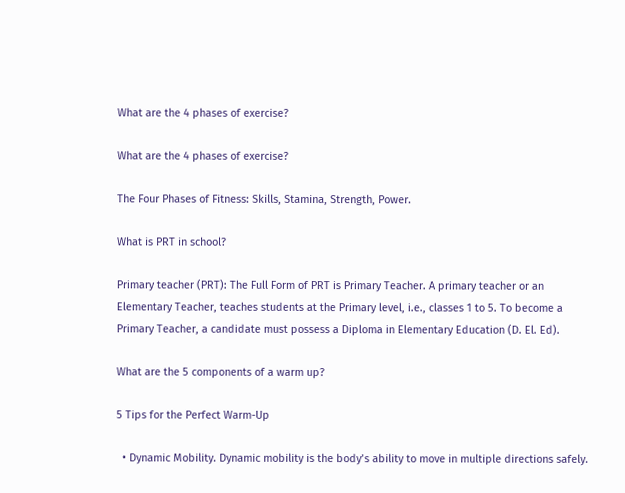What are the 4 phases of exercise?

What are the 4 phases of exercise?

The Four Phases of Fitness: Skills, Stamina, Strength, Power.

What is PRT in school?

Primary teacher (PRT): The Full Form of PRT is Primary Teacher. A primary teacher or an Elementary Teacher, teaches students at the Primary level, i.e., classes 1 to 5. To become a Primary Teacher, a candidate must possess a Diploma in Elementary Education (D. El. Ed).

What are the 5 components of a warm up?

5 Tips for the Perfect Warm-Up

  • Dynamic Mobility. Dynamic mobility is the body’s ability to move in multiple directions safely.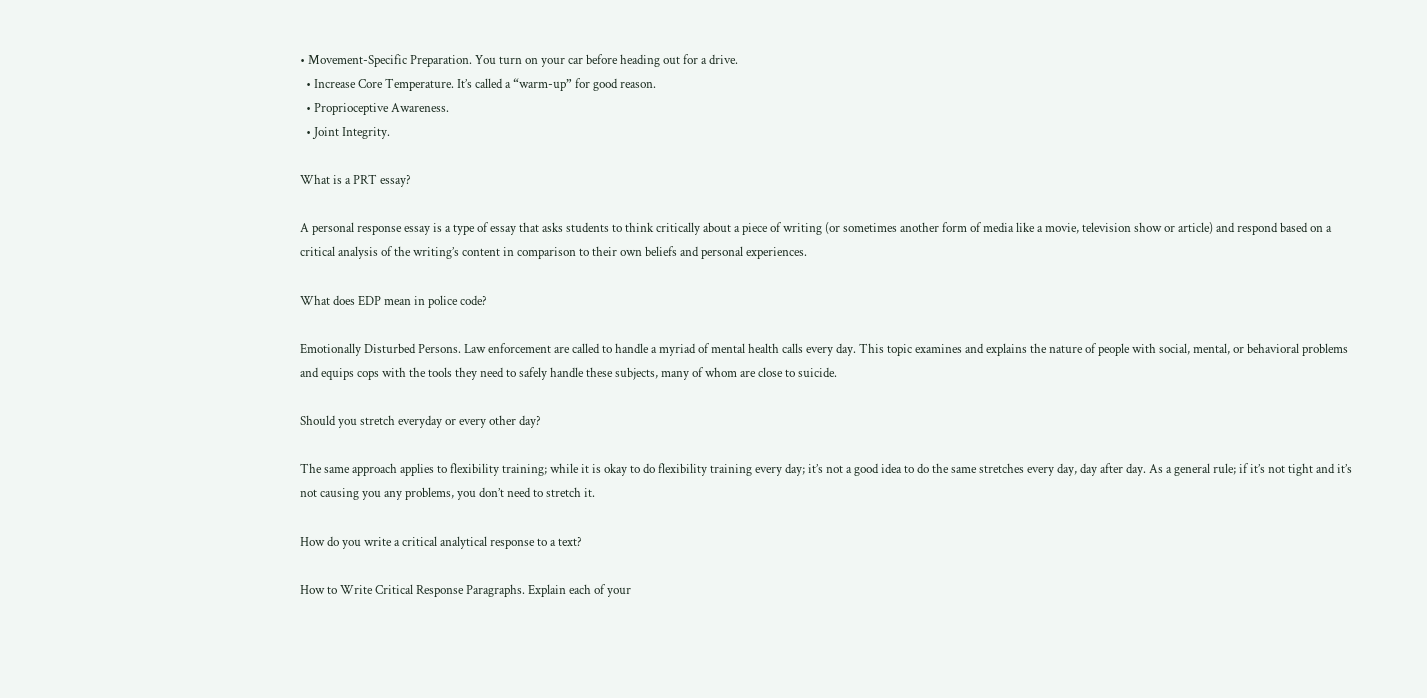• Movement-Specific Preparation. You turn on your car before heading out for a drive.
  • Increase Core Temperature. It’s called a “warm-up” for good reason.
  • Proprioceptive Awareness.
  • Joint Integrity.

What is a PRT essay?

A personal response essay is a type of essay that asks students to think critically about a piece of writing (or sometimes another form of media like a movie, television show or article) and respond based on a critical analysis of the writing’s content in comparison to their own beliefs and personal experiences.

What does EDP mean in police code?

Emotionally Disturbed Persons. Law enforcement are called to handle a myriad of mental health calls every day. This topic examines and explains the nature of people with social, mental, or behavioral problems and equips cops with the tools they need to safely handle these subjects, many of whom are close to suicide.

Should you stretch everyday or every other day?

The same approach applies to flexibility training; while it is okay to do flexibility training every day; it’s not a good idea to do the same stretches every day, day after day. As a general rule; if it’s not tight and it’s not causing you any problems, you don’t need to stretch it.

How do you write a critical analytical response to a text?

How to Write Critical Response Paragraphs. Explain each of your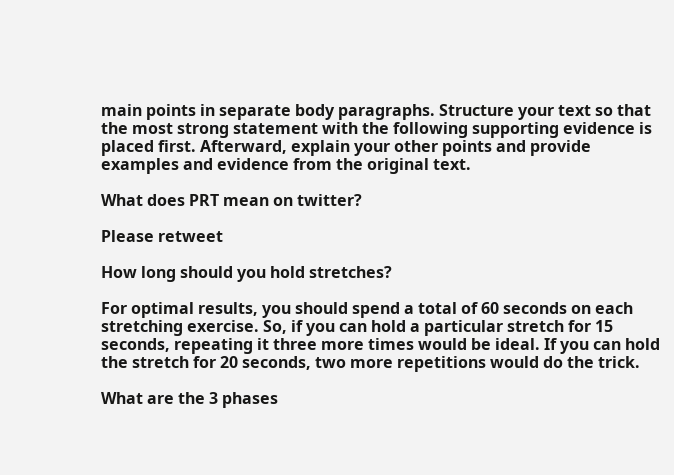main points in separate body paragraphs. Structure your text so that the most strong statement with the following supporting evidence is placed first. Afterward, explain your other points and provide examples and evidence from the original text.

What does PRT mean on twitter?

Please retweet

How long should you hold stretches?

For optimal results, you should spend a total of 60 seconds on each stretching exercise. So, if you can hold a particular stretch for 15 seconds, repeating it three more times would be ideal. If you can hold the stretch for 20 seconds, two more repetitions would do the trick.

What are the 3 phases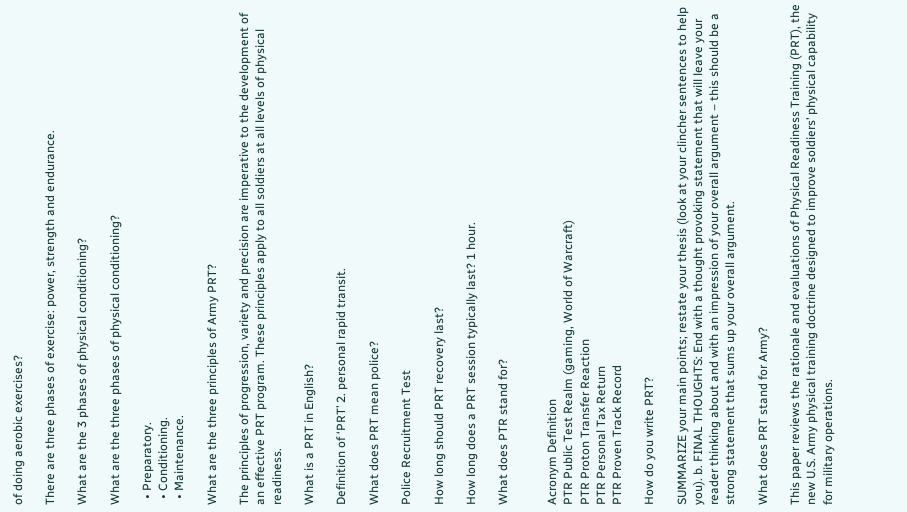of doing aerobic exercises?

There are three phases of exercise: power, strength and endurance.

What are the 3 phases of physical conditioning?

What are the three phases of physical conditioning?

  • Preparatory.
  • Conditioning.
  • Maintenance.

What are the three principles of Army PRT?

The principles of progression, variety and precision are imperative to the development of an effective PRT program. These principles apply to all soldiers at all levels of physical readiness.

What is a PRT in English?

Definition of ‘PRT’ 2. personal rapid transit.

What does PRT mean police?

Police Recruitment Test

How long should PRT recovery last?

How long does a PRT session typically last? 1 hour.

What does PTR stand for?


Acronym Definition
PTR Public Test Realm (gaming, World of Warcraft)
PTR Proton Transfer Reaction
PTR Personal Tax Return
PTR Proven Track Record

How do you write PRT?

SUMMARIZE your main points; restate your thesis (look at your clincher sentences to help you). b. FINAL THOUGHTS: End with a thought provoking statement that will leave your reader thinking about and with an impression of your overall argument – this should be a strong statement that sums up your overall argument.

What does PRT stand for Army?

This paper reviews the rationale and evaluations of Physical Readiness Training (PRT), the new U.S. Army physical training doctrine designed to improve soldiers’ physical capability for military operations.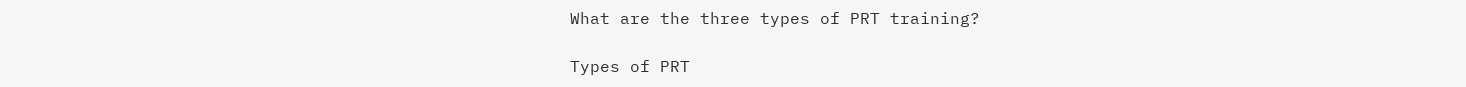What are the three types of PRT training?

Types of PRT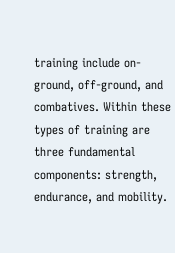training include on-ground, off-ground, and combatives. Within these types of training are three fundamental components: strength, endurance, and mobility.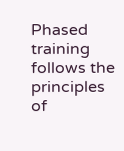Phased training follows the principles of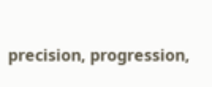precision, progression,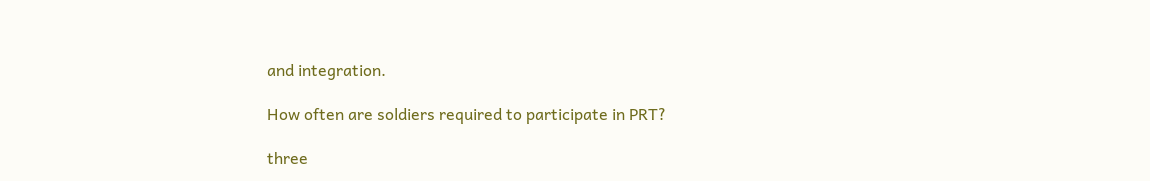and integration.

How often are soldiers required to participate in PRT?

three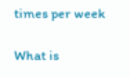times per week

What is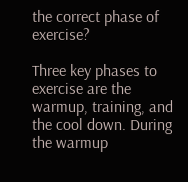the correct phase of exercise?

Three key phases to exercise are the warmup, training, and the cool down. During the warmup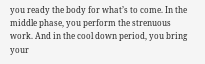you ready the body for what’s to come. In the middle phase, you perform the strenuous work. And in the cool down period, you bring your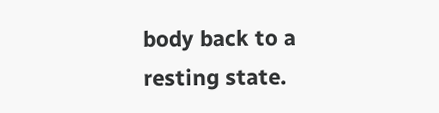body back to a resting state.